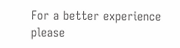For a better experience please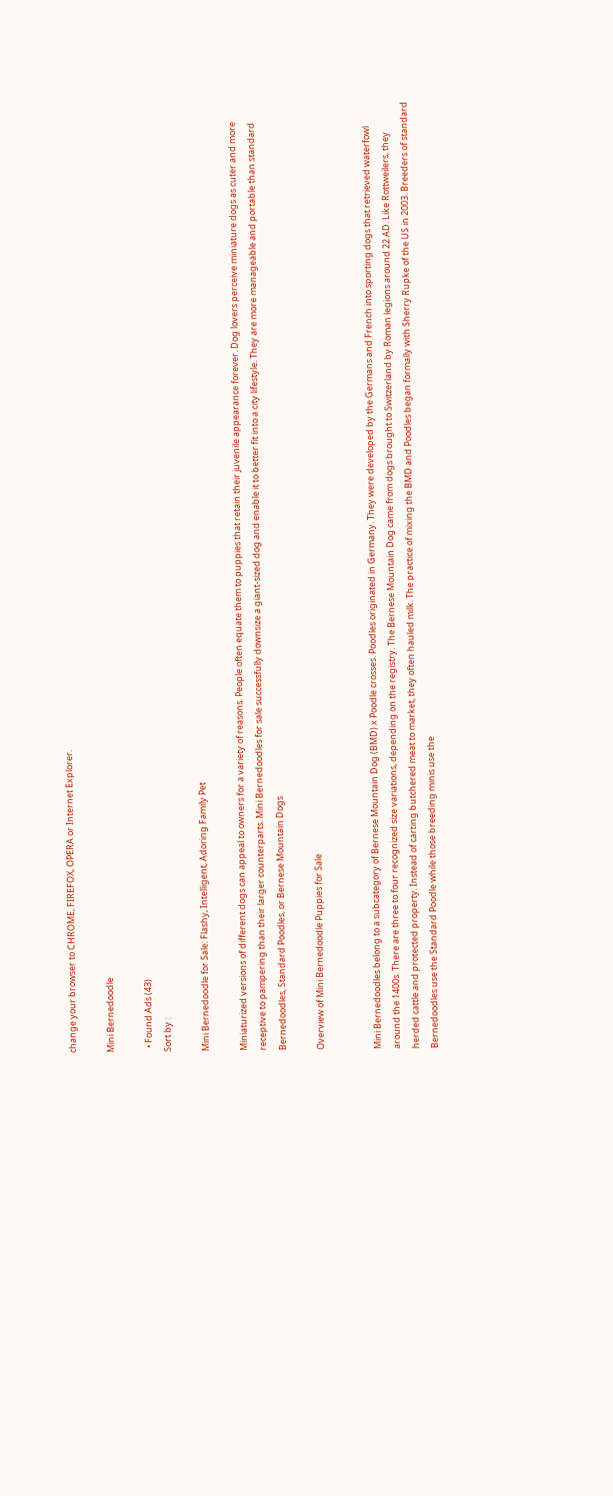change your browser to CHROME, FIREFOX, OPERA or Internet Explorer.

Mini Bernedoodle

  • Found Ads (43)
Sort by :

Mini Bernedoodle for Sale: Flashy, Intelligent, Adoring Family Pet

Miniaturized versions of different dogs can appeal to owners for a variety of reasons. People often equate them to puppies that retain their juvenile appearance forever. Dog lovers perceive miniature dogs as cuter and more receptive to pampering than their larger counterparts. Mini Bernedoodles for sale successfully downsize a giant-sized dog and enable it to better fit into a city lifestyle. They are more manageable and portable than standard Bernedoodles, Standard Poodles, or Bernese Mountain Dogs.

Overview of Mini Bernedoodle Puppies for Sale


Mini Bernedoodles belong to a subcategory of Bernese Mountain Dog (BMD) x Poodle crosses. Poodles originated in Germany. They were developed by the Germans and French into sporting dogs that retrieved waterfowl around the 1400s. There are three to four recognized size variations, depending on the registry. The Bernese Mountain Dog came from dogs brought to Switzerland by Roman legions around 22 AD. Like Rottweilers, they herded cattle and protected property. Instead of carting butchered meat to market, they often hauled milk. The practice of mixing the BMD and Poodles began formally with Sherry Rupke of the US in 2003. Breeders of standard Bernedoodles use the Standard Poodle while those breeding minis use the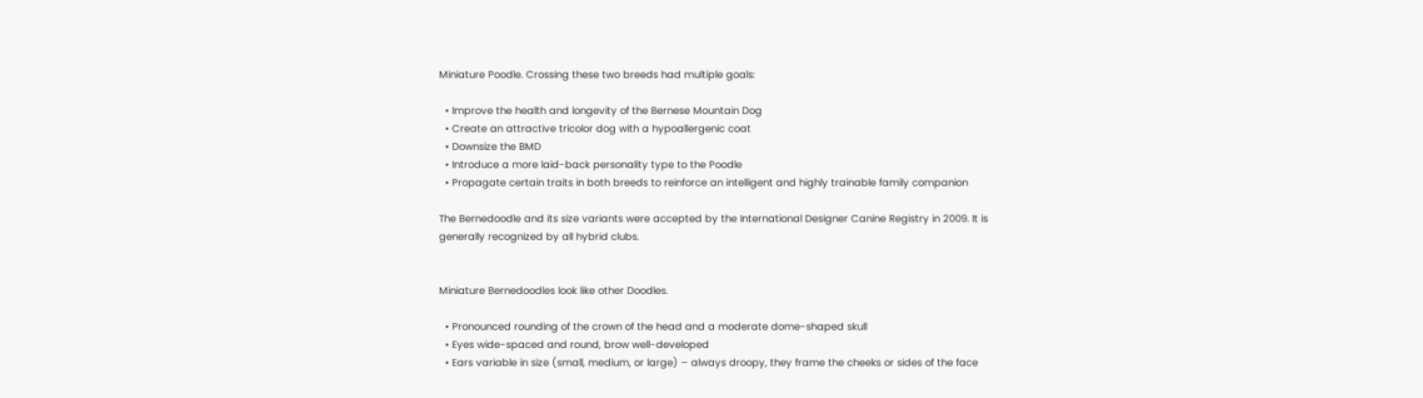Miniature Poodle. Crossing these two breeds had multiple goals:

  • Improve the health and longevity of the Bernese Mountain Dog
  • Create an attractive tricolor dog with a hypoallergenic coat
  • Downsize the BMD
  • Introduce a more laid-back personality type to the Poodle
  • Propagate certain traits in both breeds to reinforce an intelligent and highly trainable family companion

The Bernedoodle and its size variants were accepted by the International Designer Canine Registry in 2009. It is generally recognized by all hybrid clubs.


Miniature Bernedoodles look like other Doodles.

  • Pronounced rounding of the crown of the head and a moderate dome-shaped skull
  • Eyes wide-spaced and round, brow well-developed
  • Ears variable in size (small, medium, or large) – always droopy, they frame the cheeks or sides of the face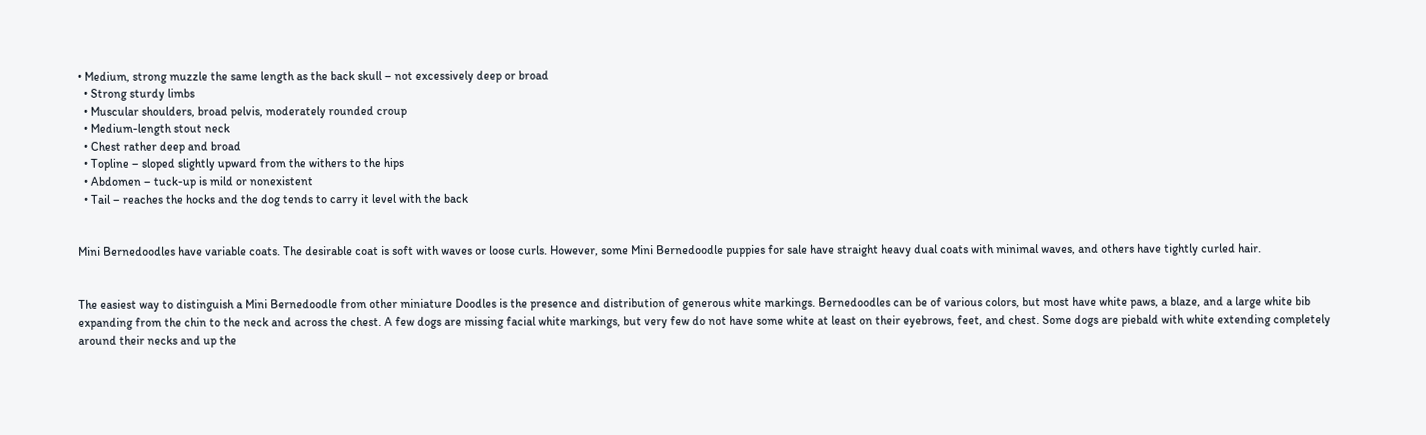• Medium, strong muzzle the same length as the back skull – not excessively deep or broad
  • Strong sturdy limbs
  • Muscular shoulders, broad pelvis, moderately rounded croup
  • Medium-length stout neck
  • Chest rather deep and broad
  • Topline – sloped slightly upward from the withers to the hips
  • Abdomen – tuck-up is mild or nonexistent
  • Tail – reaches the hocks and the dog tends to carry it level with the back


Mini Bernedoodles have variable coats. The desirable coat is soft with waves or loose curls. However, some Mini Bernedoodle puppies for sale have straight heavy dual coats with minimal waves, and others have tightly curled hair.


The easiest way to distinguish a Mini Bernedoodle from other miniature Doodles is the presence and distribution of generous white markings. Bernedoodles can be of various colors, but most have white paws, a blaze, and a large white bib expanding from the chin to the neck and across the chest. A few dogs are missing facial white markings, but very few do not have some white at least on their eyebrows, feet, and chest. Some dogs are piebald with white extending completely around their necks and up the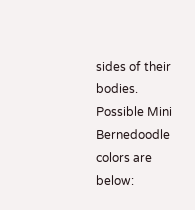sides of their bodies. Possible Mini Bernedoodle colors are below: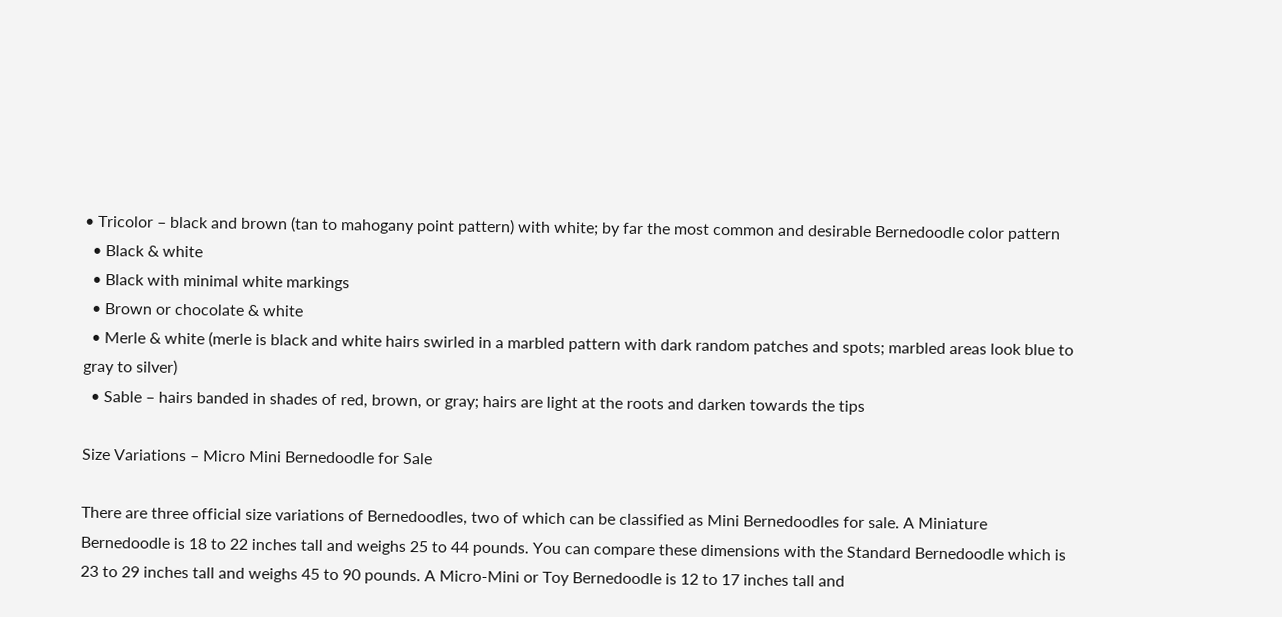• Tricolor – black and brown (tan to mahogany point pattern) with white; by far the most common and desirable Bernedoodle color pattern
  • Black & white
  • Black with minimal white markings
  • Brown or chocolate & white
  • Merle & white (merle is black and white hairs swirled in a marbled pattern with dark random patches and spots; marbled areas look blue to gray to silver)
  • Sable – hairs banded in shades of red, brown, or gray; hairs are light at the roots and darken towards the tips

Size Variations – Micro Mini Bernedoodle for Sale

There are three official size variations of Bernedoodles, two of which can be classified as Mini Bernedoodles for sale. A Miniature Bernedoodle is 18 to 22 inches tall and weighs 25 to 44 pounds. You can compare these dimensions with the Standard Bernedoodle which is 23 to 29 inches tall and weighs 45 to 90 pounds. A Micro-Mini or Toy Bernedoodle is 12 to 17 inches tall and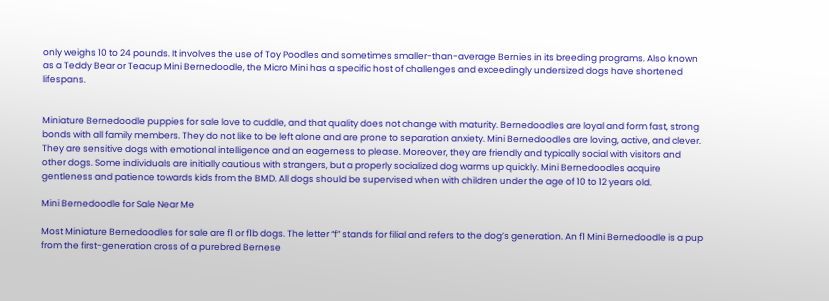only weighs 10 to 24 pounds. It involves the use of Toy Poodles and sometimes smaller-than-average Bernies in its breeding programs. Also known as a Teddy Bear or Teacup Mini Bernedoodle, the Micro Mini has a specific host of challenges and exceedingly undersized dogs have shortened lifespans.


Miniature Bernedoodle puppies for sale love to cuddle, and that quality does not change with maturity. Bernedoodles are loyal and form fast, strong bonds with all family members. They do not like to be left alone and are prone to separation anxiety. Mini Bernedoodles are loving, active, and clever. They are sensitive dogs with emotional intelligence and an eagerness to please. Moreover, they are friendly and typically social with visitors and other dogs. Some individuals are initially cautious with strangers, but a properly socialized dog warms up quickly. Mini Bernedoodles acquire gentleness and patience towards kids from the BMD. All dogs should be supervised when with children under the age of 10 to 12 years old.

Mini Bernedoodle for Sale Near Me

Most Miniature Bernedoodles for sale are f1 or f1b dogs. The letter “f” stands for filial and refers to the dog’s generation. An f1 Mini Bernedoodle is a pup from the first-generation cross of a purebred Bernese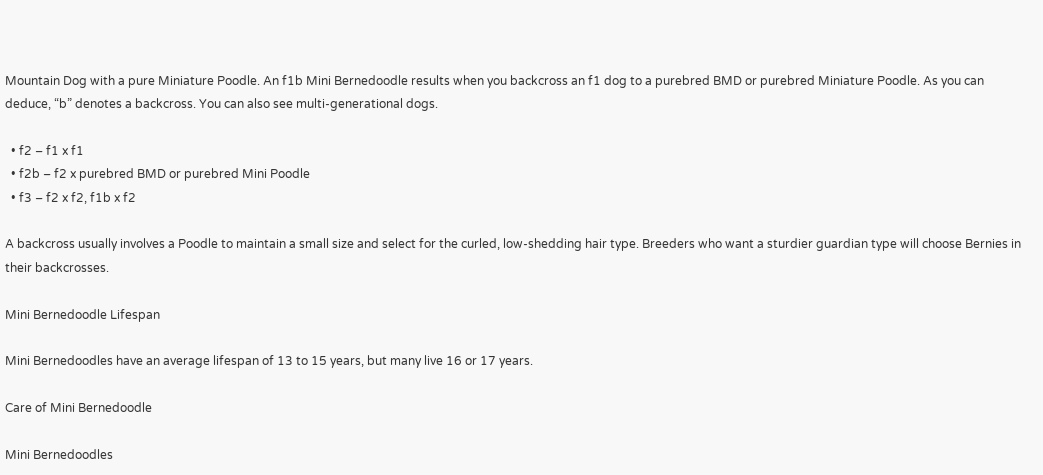Mountain Dog with a pure Miniature Poodle. An f1b Mini Bernedoodle results when you backcross an f1 dog to a purebred BMD or purebred Miniature Poodle. As you can deduce, “b” denotes a backcross. You can also see multi-generational dogs.

  • f2 – f1 x f1
  • f2b – f2 x purebred BMD or purebred Mini Poodle
  • f3 – f2 x f2, f1b x f2

A backcross usually involves a Poodle to maintain a small size and select for the curled, low-shedding hair type. Breeders who want a sturdier guardian type will choose Bernies in their backcrosses.

Mini Bernedoodle Lifespan

Mini Bernedoodles have an average lifespan of 13 to 15 years, but many live 16 or 17 years.

Care of Mini Bernedoodle

Mini Bernedoodles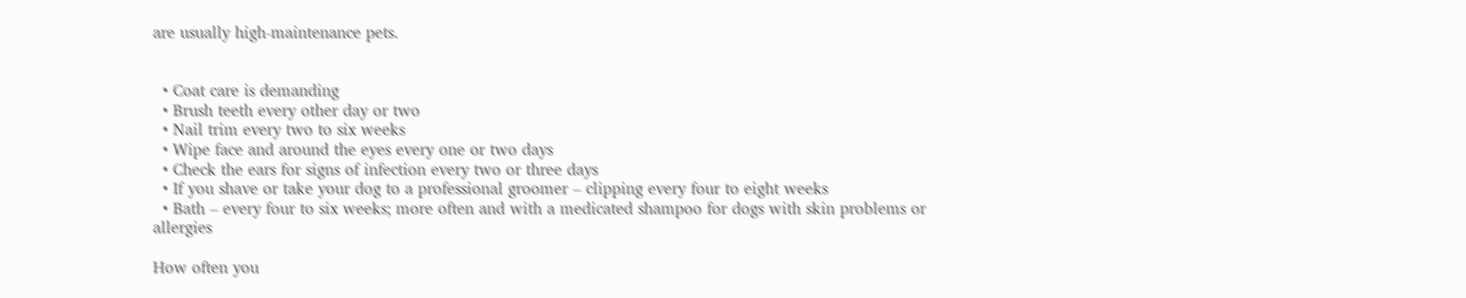are usually high-maintenance pets.


  • Coat care is demanding
  • Brush teeth every other day or two
  • Nail trim every two to six weeks
  • Wipe face and around the eyes every one or two days
  • Check the ears for signs of infection every two or three days
  • If you shave or take your dog to a professional groomer – clipping every four to eight weeks
  • Bath – every four to six weeks; more often and with a medicated shampoo for dogs with skin problems or allergies

How often you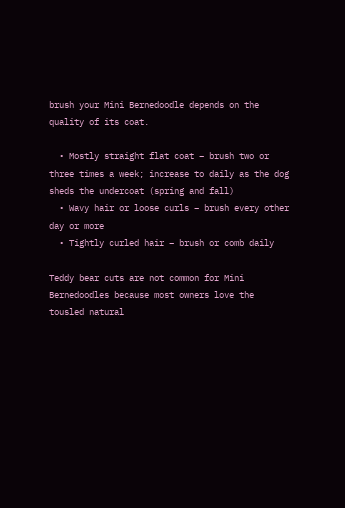brush your Mini Bernedoodle depends on the quality of its coat.

  • Mostly straight flat coat – brush two or three times a week; increase to daily as the dog sheds the undercoat (spring and fall)
  • Wavy hair or loose curls – brush every other day or more
  • Tightly curled hair – brush or comb daily

Teddy bear cuts are not common for Mini Bernedoodles because most owners love the tousled natural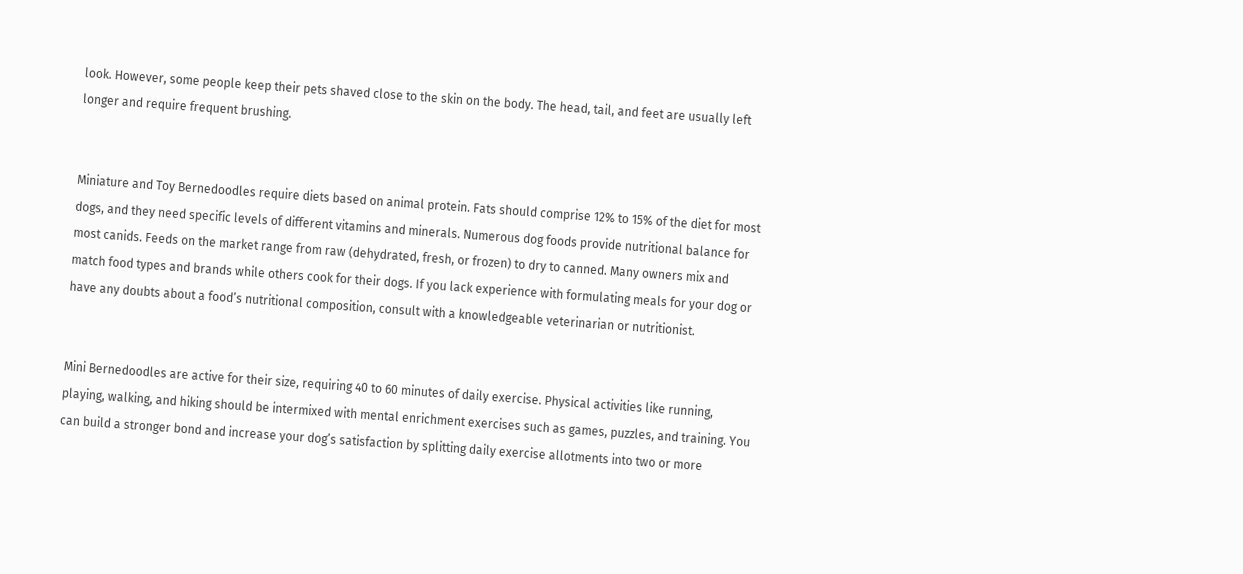look. However, some people keep their pets shaved close to the skin on the body. The head, tail, and feet are usually left longer and require frequent brushing.


Miniature and Toy Bernedoodles require diets based on animal protein. Fats should comprise 12% to 15% of the diet for most dogs, and they need specific levels of different vitamins and minerals. Numerous dog foods provide nutritional balance for most canids. Feeds on the market range from raw (dehydrated, fresh, or frozen) to dry to canned. Many owners mix and match food types and brands while others cook for their dogs. If you lack experience with formulating meals for your dog or have any doubts about a food’s nutritional composition, consult with a knowledgeable veterinarian or nutritionist.


Mini Bernedoodles are active for their size, requiring 40 to 60 minutes of daily exercise. Physical activities like running, playing, walking, and hiking should be intermixed with mental enrichment exercises such as games, puzzles, and training. You can build a stronger bond and increase your dog’s satisfaction by splitting daily exercise allotments into two or more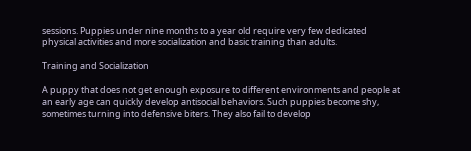sessions. Puppies under nine months to a year old require very few dedicated physical activities and more socialization and basic training than adults.

Training and Socialization

A puppy that does not get enough exposure to different environments and people at an early age can quickly develop antisocial behaviors. Such puppies become shy, sometimes turning into defensive biters. They also fail to develop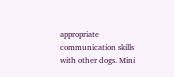appropriate communication skills with other dogs. Mini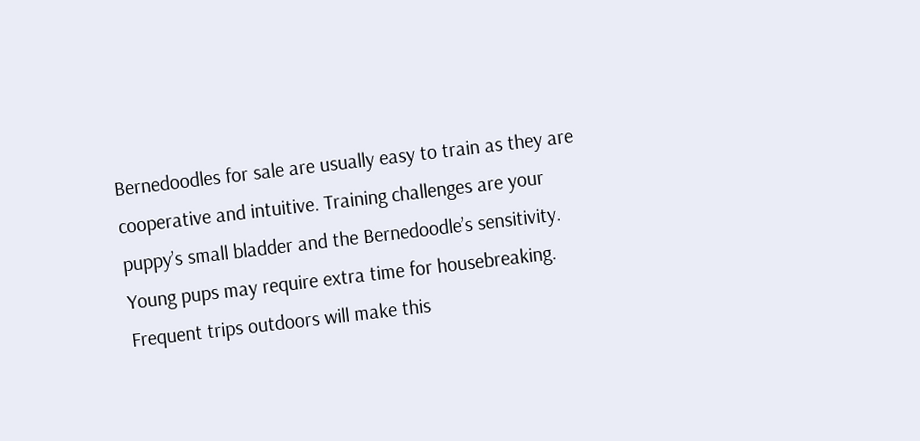Bernedoodles for sale are usually easy to train as they are cooperative and intuitive. Training challenges are your puppy’s small bladder and the Bernedoodle’s sensitivity. Young pups may require extra time for housebreaking. Frequent trips outdoors will make this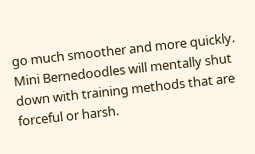go much smoother and more quickly. Mini Bernedoodles will mentally shut down with training methods that are forceful or harsh.